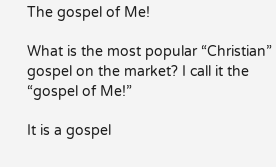The gospel of Me!

What is the most popular “Christian” gospel on the market? I call it the “gospel of Me!”

It is a gospel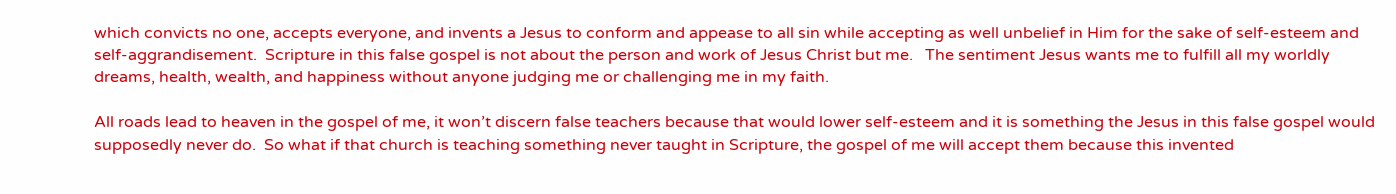which convicts no one, accepts everyone, and invents a Jesus to conform and appease to all sin while accepting as well unbelief in Him for the sake of self-esteem and self-aggrandisement.  Scripture in this false gospel is not about the person and work of Jesus Christ but me.   The sentiment Jesus wants me to fulfill all my worldly dreams, health, wealth, and happiness without anyone judging me or challenging me in my faith.

All roads lead to heaven in the gospel of me, it won’t discern false teachers because that would lower self-esteem and it is something the Jesus in this false gospel would supposedly never do.  So what if that church is teaching something never taught in Scripture, the gospel of me will accept them because this invented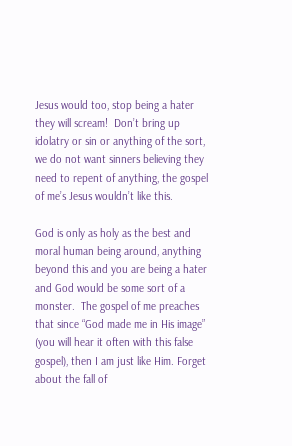Jesus would too, stop being a hater they will scream!  Don’t bring up idolatry or sin or anything of the sort, we do not want sinners believing they need to repent of anything, the gospel of me’s Jesus wouldn’t like this.

God is only as holy as the best and moral human being around, anything beyond this and you are being a hater and God would be some sort of a monster.  The gospel of me preaches that since “God made me in His image” (you will hear it often with this false gospel), then I am just like Him. Forget about the fall of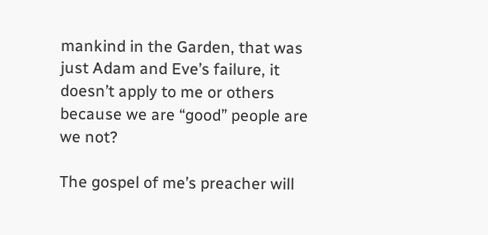mankind in the Garden, that was just Adam and Eve’s failure, it doesn’t apply to me or others because we are “good” people are we not?

The gospel of me’s preacher will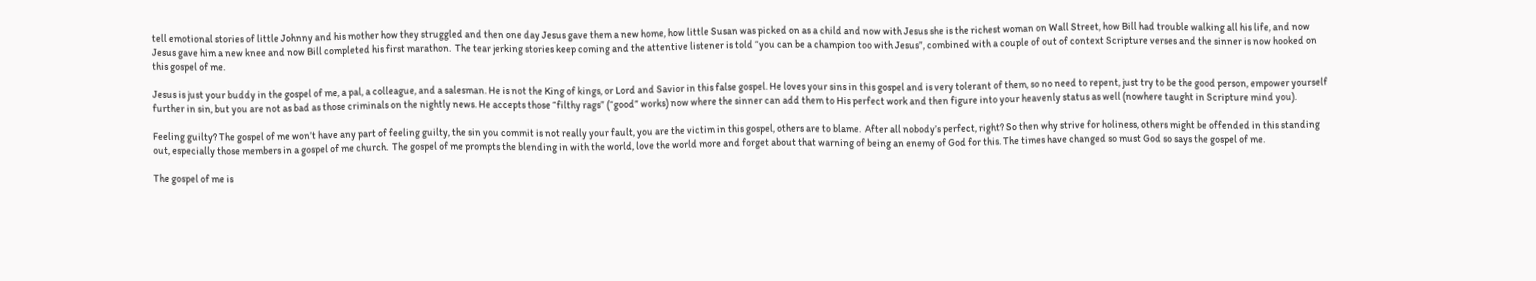tell emotional stories of little Johnny and his mother how they struggled and then one day Jesus gave them a new home, how little Susan was picked on as a child and now with Jesus she is the richest woman on Wall Street, how Bill had trouble walking all his life, and now Jesus gave him a new knee and now Bill completed his first marathon.  The tear jerking stories keep coming and the attentive listener is told “you can be a champion too with Jesus”, combined with a couple of out of context Scripture verses and the sinner is now hooked on this gospel of me.

Jesus is just your buddy in the gospel of me, a pal, a colleague, and a salesman. He is not the King of kings, or Lord and Savior in this false gospel. He loves your sins in this gospel and is very tolerant of them, so no need to repent, just try to be the good person, empower yourself further in sin, but you are not as bad as those criminals on the nightly news. He accepts those “filthy rags” (“good” works) now where the sinner can add them to His perfect work and then figure into your heavenly status as well (nowhere taught in Scripture mind you).

Feeling guilty? The gospel of me won’t have any part of feeling guilty, the sin you commit is not really your fault, you are the victim in this gospel, others are to blame.  After all nobody’s perfect, right? So then why strive for holiness, others might be offended in this standing out, especially those members in a gospel of me church.  The gospel of me prompts the blending in with the world, love the world more and forget about that warning of being an enemy of God for this. The times have changed so must God so says the gospel of me.

The gospel of me is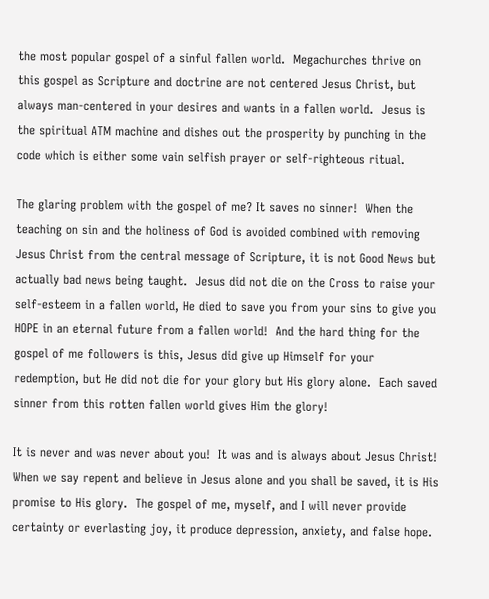the most popular gospel of a sinful fallen world.  Megachurches thrive on this gospel as Scripture and doctrine are not centered Jesus Christ, but always man-centered in your desires and wants in a fallen world.  Jesus is the spiritual ATM machine and dishes out the prosperity by punching in the code which is either some vain selfish prayer or self-righteous ritual.

The glaring problem with the gospel of me? It saves no sinner!  When the teaching on sin and the holiness of God is avoided combined with removing Jesus Christ from the central message of Scripture, it is not Good News but actually bad news being taught.  Jesus did not die on the Cross to raise your self-esteem in a fallen world, He died to save you from your sins to give you HOPE in an eternal future from a fallen world!  And the hard thing for the gospel of me followers is this, Jesus did give up Himself for your redemption, but He did not die for your glory but His glory alone.  Each saved sinner from this rotten fallen world gives Him the glory!

It is never and was never about you!  It was and is always about Jesus Christ!  When we say repent and believe in Jesus alone and you shall be saved, it is His promise to His glory.  The gospel of me, myself, and I will never provide certainty or everlasting joy, it produce depression, anxiety, and false hope.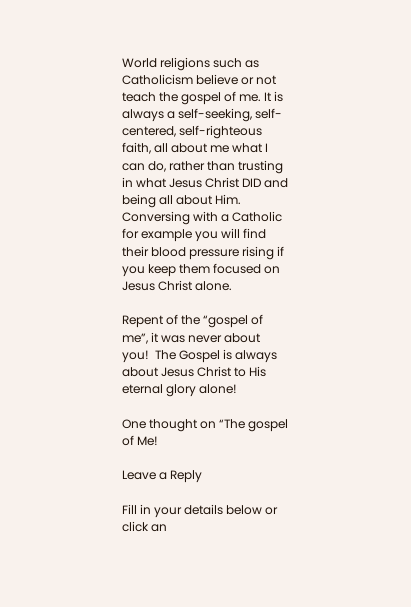World religions such as Catholicism believe or not teach the gospel of me. It is always a self-seeking, self-centered, self-righteous faith, all about me what I can do, rather than trusting in what Jesus Christ DID and being all about Him.  Conversing with a Catholic for example you will find their blood pressure rising if you keep them focused on Jesus Christ alone.

Repent of the “gospel of me”, it was never about you!  The Gospel is always about Jesus Christ to His eternal glory alone!

One thought on “The gospel of Me!

Leave a Reply

Fill in your details below or click an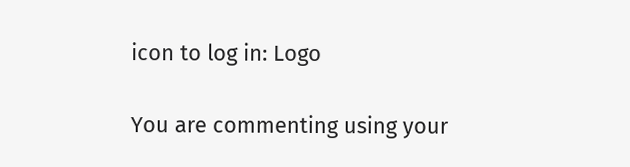icon to log in: Logo

You are commenting using your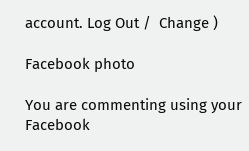account. Log Out /  Change )

Facebook photo

You are commenting using your Facebook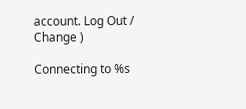account. Log Out /  Change )

Connecting to %s